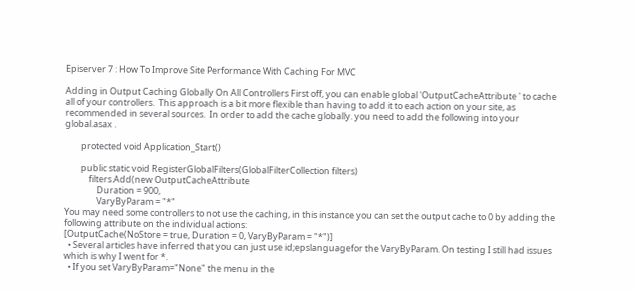Episerver 7 : How To Improve Site Performance With Caching For MVC

Adding in Output Caching Globally On All Controllers First off, you can enable global 'OutputCacheAttribute ' to cache all of your controllers.  This approach is a bit more flexible than having to add it to each action on your site, as recommended in several sources.  In order to add the cache globally. you need to add the following into your global.asax .

        protected void Application_Start()

        public static void RegisterGlobalFilters(GlobalFilterCollection filters)
            filters.Add(new OutputCacheAttribute
                Duration = 900,
                VaryByParam = "*"
You may need some controllers to not use the caching, in this instance you can set the output cache to 0 by adding the following attribute on the individual actions:
[OutputCache(NoStore = true, Duration = 0, VaryByParam = "*")]
  • Several articles have inferred that you can just use id;epslanguagefor the VaryByParam. On testing I still had issues which is why I went for *.
  • If you set VaryByParam="None" the menu in the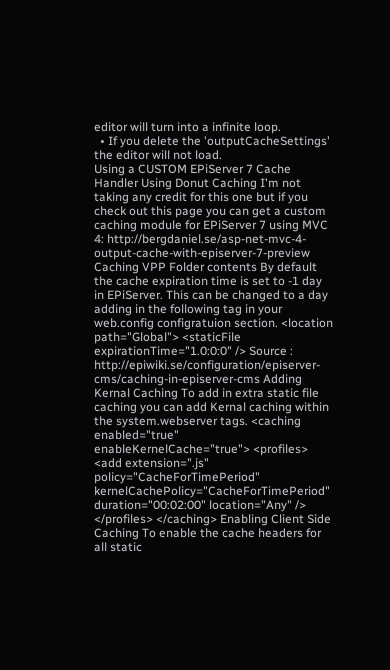editor will turn into a infinite loop.
  • If you delete the 'outputCacheSettings' the editor will not load.
Using a CUSTOM EPiServer 7 Cache Handler Using Donut Caching I'm not taking any credit for this one but if you check out this page you can get a custom caching module for EPiServer 7 using MVC 4: http://bergdaniel.se/asp-net-mvc-4-output-cache-with-episerver-7-preview Caching VPP Folder contents By default the cache expiration time is set to -1 day in EPiServer. This can be changed to a day adding in the following tag in your web.config configratuion section. <location path="Global"> <staticFile expirationTime="1.0:0:0" /> Source : http://epiwiki.se/configuration/episerver-cms/caching-in-episerver-cms Adding Kernal Caching To add in extra static file caching you can add Kernal caching within the system.webserver tags. <caching enabled="true" enableKernelCache="true"> <profiles> <add extension=".js" policy="CacheForTimePeriod" kernelCachePolicy="CacheForTimePeriod" duration="00:02:00" location="Any" /> </profiles> </caching> Enabling Client Side Caching To enable the cache headers for all static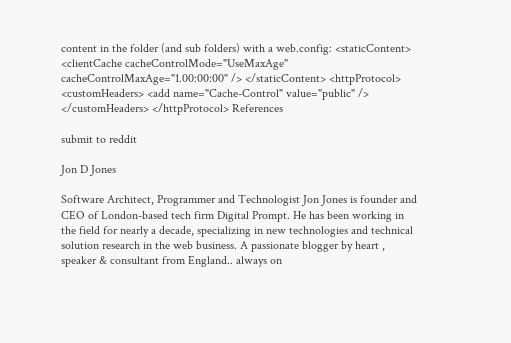content in the folder (and sub folders) with a web.config: <staticContent> <clientCache cacheControlMode="UseMaxAge" cacheControlMaxAge="1.00:00:00" /> </staticContent> <httpProtocol> <customHeaders> <add name="Cache-Control" value="public" /> </customHeaders> </httpProtocol> References

submit to reddit

Jon D Jones

Software Architect, Programmer and Technologist Jon Jones is founder and CEO of London-based tech firm Digital Prompt. He has been working in the field for nearly a decade, specializing in new technologies and technical solution research in the web business. A passionate blogger by heart , speaker & consultant from England.. always on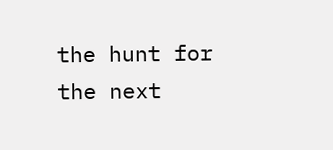the hunt for the next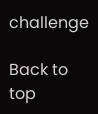challenge

Back to top